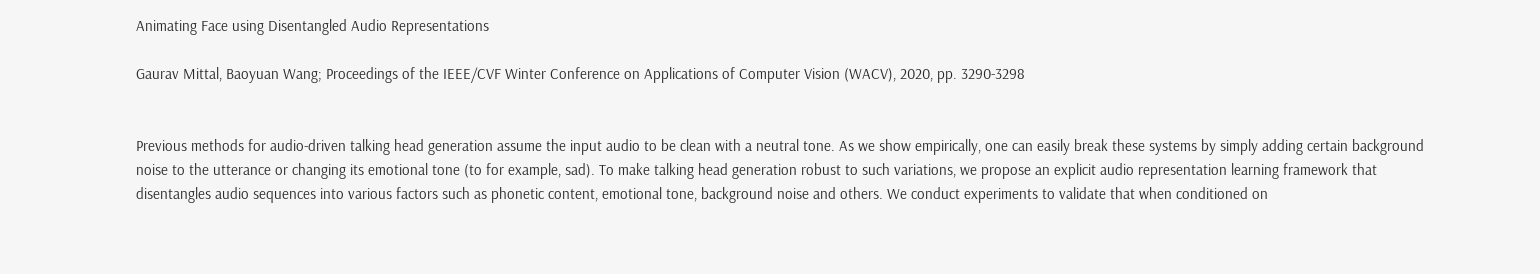Animating Face using Disentangled Audio Representations

Gaurav Mittal, Baoyuan Wang; Proceedings of the IEEE/CVF Winter Conference on Applications of Computer Vision (WACV), 2020, pp. 3290-3298


Previous methods for audio-driven talking head generation assume the input audio to be clean with a neutral tone. As we show empirically, one can easily break these systems by simply adding certain background noise to the utterance or changing its emotional tone (to for example, sad). To make talking head generation robust to such variations, we propose an explicit audio representation learning framework that disentangles audio sequences into various factors such as phonetic content, emotional tone, background noise and others. We conduct experiments to validate that when conditioned on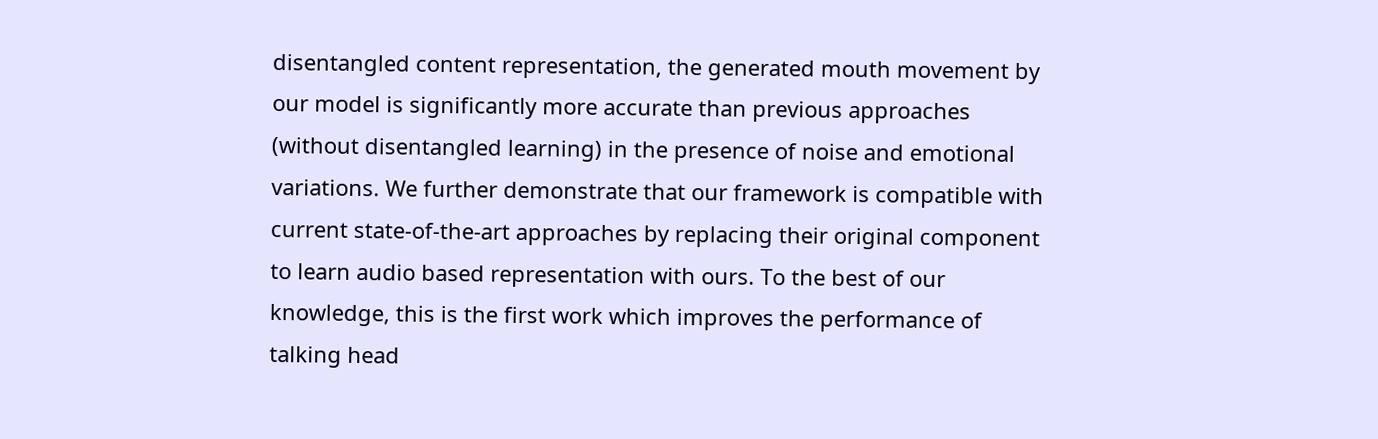disentangled content representation, the generated mouth movement by our model is significantly more accurate than previous approaches (without disentangled learning) in the presence of noise and emotional variations. We further demonstrate that our framework is compatible with current state-of-the-art approaches by replacing their original component to learn audio based representation with ours. To the best of our knowledge, this is the first work which improves the performance of talking head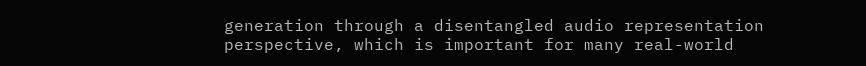generation through a disentangled audio representation perspective, which is important for many real-world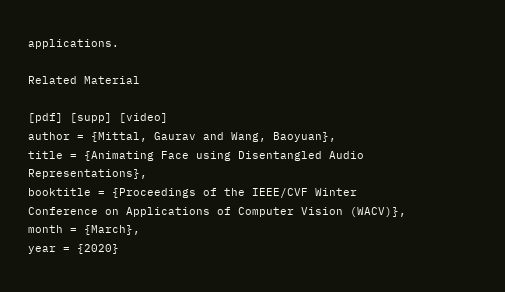applications.

Related Material

[pdf] [supp] [video]
author = {Mittal, Gaurav and Wang, Baoyuan},
title = {Animating Face using Disentangled Audio Representations},
booktitle = {Proceedings of the IEEE/CVF Winter Conference on Applications of Computer Vision (WACV)},
month = {March},
year = {2020}